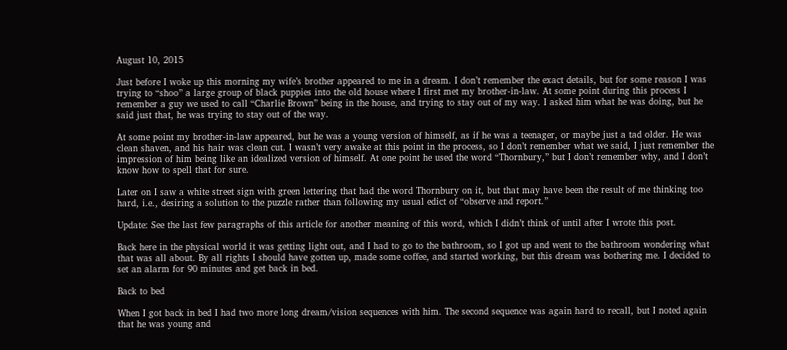August 10, 2015

Just before I woke up this morning my wife’s brother appeared to me in a dream. I don’t remember the exact details, but for some reason I was trying to “shoo” a large group of black puppies into the old house where I first met my brother-in-law. At some point during this process I remember a guy we used to call “Charlie Brown” being in the house, and trying to stay out of my way. I asked him what he was doing, but he said just that, he was trying to stay out of the way.

At some point my brother-in-law appeared, but he was a young version of himself, as if he was a teenager, or maybe just a tad older. He was clean shaven, and his hair was clean cut. I wasn’t very awake at this point in the process, so I don’t remember what we said, I just remember the impression of him being like an idealized version of himself. At one point he used the word “Thornbury,” but I don’t remember why, and I don’t know how to spell that for sure.

Later on I saw a white street sign with green lettering that had the word Thornbury on it, but that may have been the result of me thinking too hard, i.e., desiring a solution to the puzzle rather than following my usual edict of “observe and report.”

Update: See the last few paragraphs of this article for another meaning of this word, which I didn’t think of until after I wrote this post.

Back here in the physical world it was getting light out, and I had to go to the bathroom, so I got up and went to the bathroom wondering what that was all about. By all rights I should have gotten up, made some coffee, and started working, but this dream was bothering me. I decided to set an alarm for 90 minutes and get back in bed.

Back to bed

When I got back in bed I had two more long dream/vision sequences with him. The second sequence was again hard to recall, but I noted again that he was young and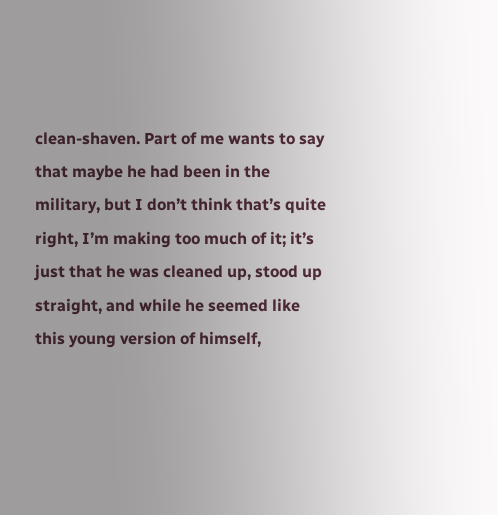clean-shaven. Part of me wants to say that maybe he had been in the military, but I don’t think that’s quite right, I’m making too much of it; it’s just that he was cleaned up, stood up straight, and while he seemed like this young version of himself,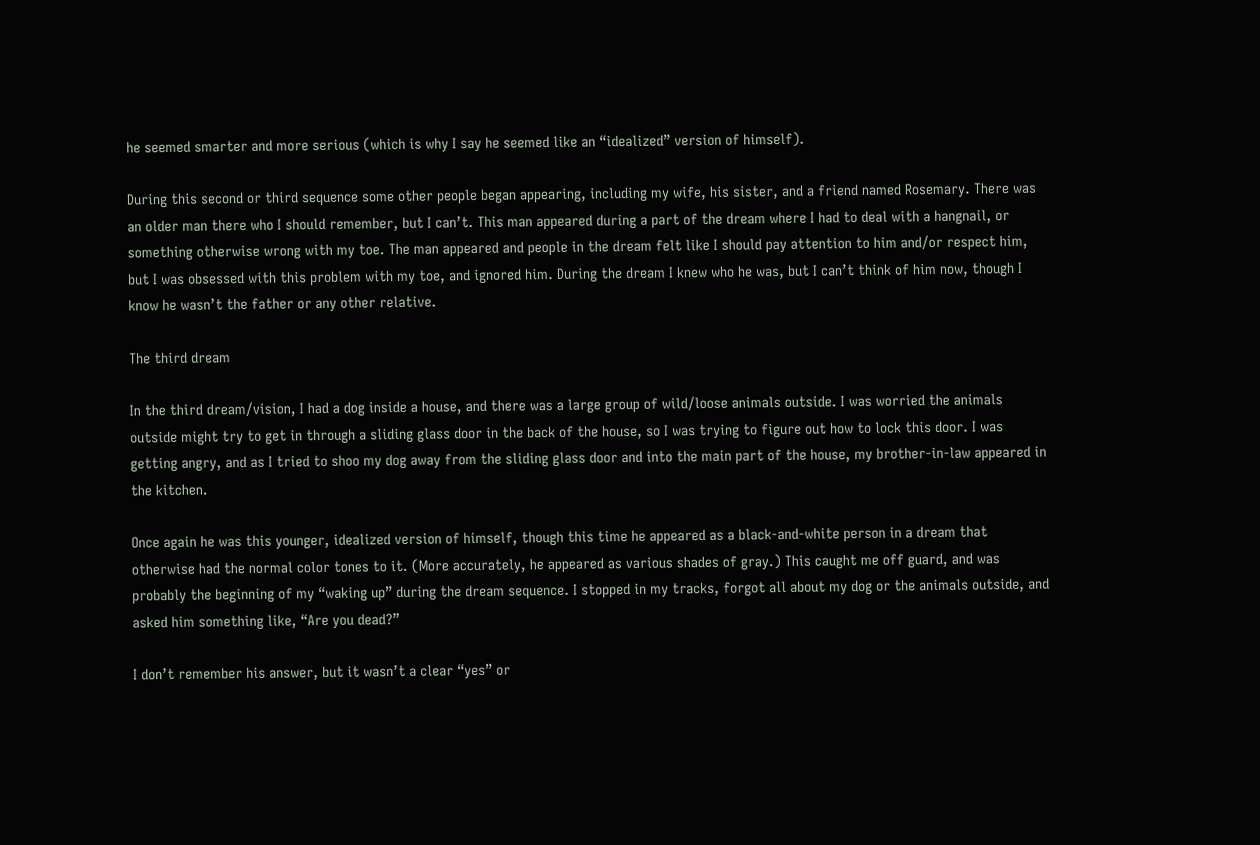he seemed smarter and more serious (which is why I say he seemed like an “idealized” version of himself).

During this second or third sequence some other people began appearing, including my wife, his sister, and a friend named Rosemary. There was an older man there who I should remember, but I can’t. This man appeared during a part of the dream where I had to deal with a hangnail, or something otherwise wrong with my toe. The man appeared and people in the dream felt like I should pay attention to him and/or respect him, but I was obsessed with this problem with my toe, and ignored him. During the dream I knew who he was, but I can’t think of him now, though I know he wasn’t the father or any other relative.

The third dream

In the third dream/vision, I had a dog inside a house, and there was a large group of wild/loose animals outside. I was worried the animals outside might try to get in through a sliding glass door in the back of the house, so I was trying to figure out how to lock this door. I was getting angry, and as I tried to shoo my dog away from the sliding glass door and into the main part of the house, my brother-in-law appeared in the kitchen.

Once again he was this younger, idealized version of himself, though this time he appeared as a black-and-white person in a dream that otherwise had the normal color tones to it. (More accurately, he appeared as various shades of gray.) This caught me off guard, and was probably the beginning of my “waking up” during the dream sequence. I stopped in my tracks, forgot all about my dog or the animals outside, and asked him something like, “Are you dead?”

I don’t remember his answer, but it wasn’t a clear “yes” or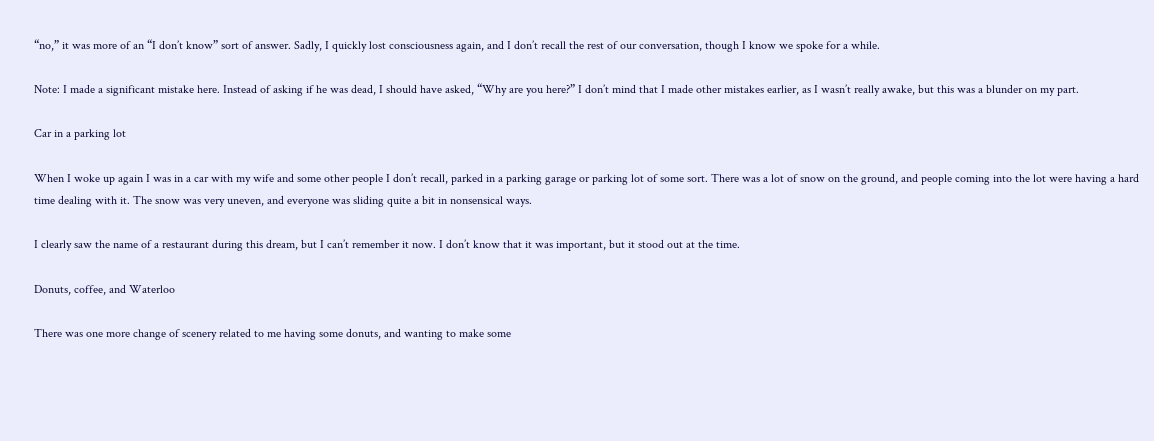“no,” it was more of an “I don’t know” sort of answer. Sadly, I quickly lost consciousness again, and I don’t recall the rest of our conversation, though I know we spoke for a while.

Note: I made a significant mistake here. Instead of asking if he was dead, I should have asked, “Why are you here?” I don’t mind that I made other mistakes earlier, as I wasn’t really awake, but this was a blunder on my part.

Car in a parking lot

When I woke up again I was in a car with my wife and some other people I don’t recall, parked in a parking garage or parking lot of some sort. There was a lot of snow on the ground, and people coming into the lot were having a hard time dealing with it. The snow was very uneven, and everyone was sliding quite a bit in nonsensical ways.

I clearly saw the name of a restaurant during this dream, but I can’t remember it now. I don’t know that it was important, but it stood out at the time.

Donuts, coffee, and Waterloo

There was one more change of scenery related to me having some donuts, and wanting to make some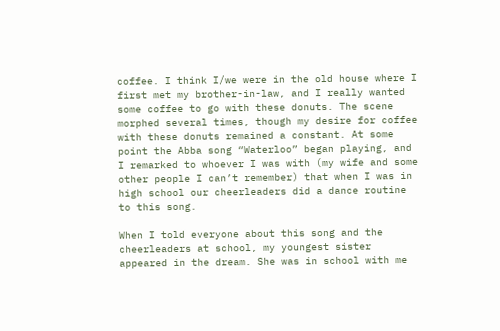coffee. I think I/we were in the old house where I first met my brother-in-law, and I really wanted some coffee to go with these donuts. The scene morphed several times, though my desire for coffee with these donuts remained a constant. At some point the Abba song “Waterloo” began playing, and I remarked to whoever I was with (my wife and some other people I can’t remember) that when I was in high school our cheerleaders did a dance routine to this song.

When I told everyone about this song and the cheerleaders at school, my youngest sister appeared in the dream. She was in school with me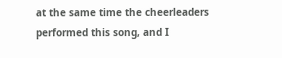at the same time the cheerleaders performed this song, and I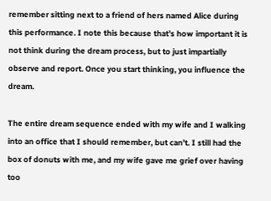remember sitting next to a friend of hers named Alice during this performance. I note this because that’s how important it is not think during the dream process, but to just impartially observe and report. Once you start thinking, you influence the dream.

The entire dream sequence ended with my wife and I walking into an office that I should remember, but can’t. I still had the box of donuts with me, and my wife gave me grief over having too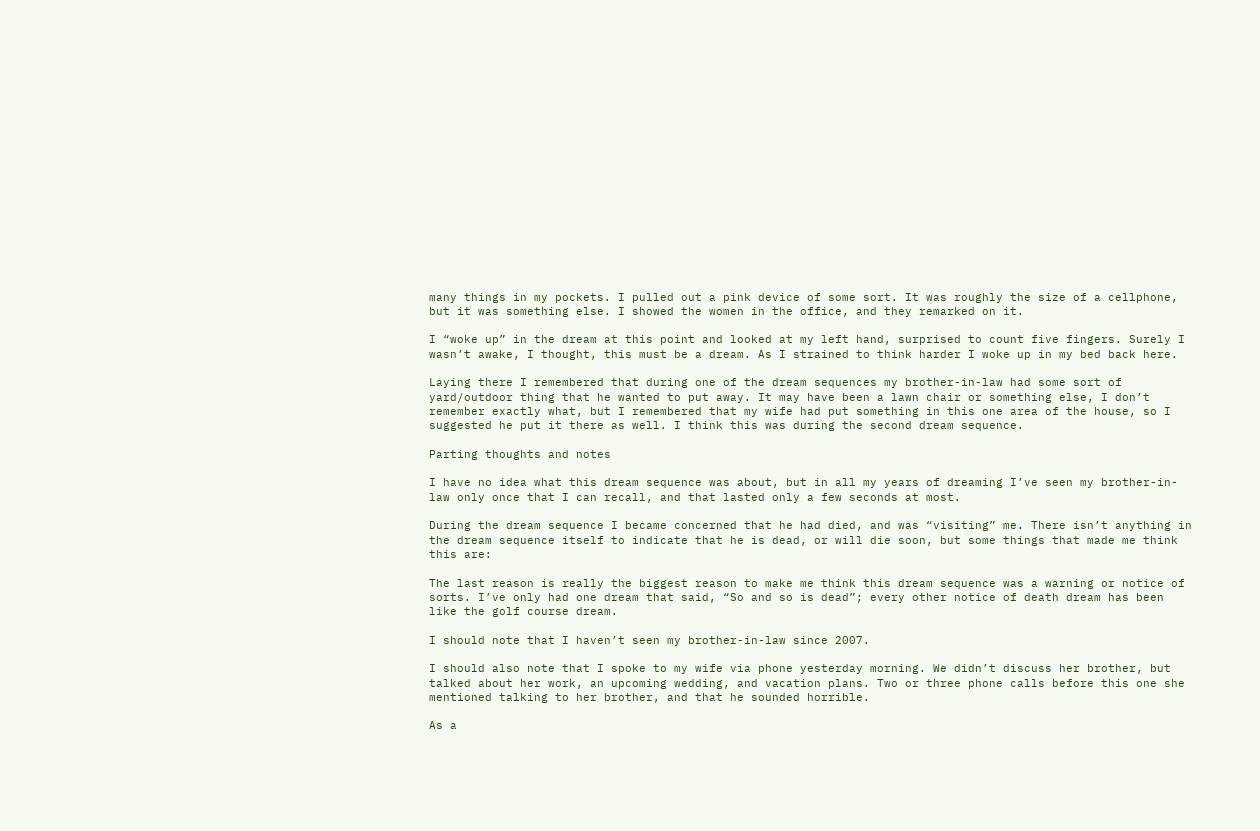many things in my pockets. I pulled out a pink device of some sort. It was roughly the size of a cellphone, but it was something else. I showed the women in the office, and they remarked on it.

I “woke up” in the dream at this point and looked at my left hand, surprised to count five fingers. Surely I wasn’t awake, I thought, this must be a dream. As I strained to think harder I woke up in my bed back here.

Laying there I remembered that during one of the dream sequences my brother-in-law had some sort of yard/outdoor thing that he wanted to put away. It may have been a lawn chair or something else, I don’t remember exactly what, but I remembered that my wife had put something in this one area of the house, so I suggested he put it there as well. I think this was during the second dream sequence.

Parting thoughts and notes

I have no idea what this dream sequence was about, but in all my years of dreaming I’ve seen my brother-in-law only once that I can recall, and that lasted only a few seconds at most.

During the dream sequence I became concerned that he had died, and was “visiting” me. There isn’t anything in the dream sequence itself to indicate that he is dead, or will die soon, but some things that made me think this are:

The last reason is really the biggest reason to make me think this dream sequence was a warning or notice of sorts. I’ve only had one dream that said, “So and so is dead”; every other notice of death dream has been like the golf course dream.

I should note that I haven’t seen my brother-in-law since 2007.

I should also note that I spoke to my wife via phone yesterday morning. We didn’t discuss her brother, but talked about her work, an upcoming wedding, and vacation plans. Two or three phone calls before this one she mentioned talking to her brother, and that he sounded horrible.

As a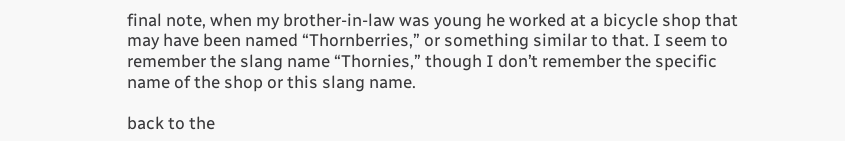final note, when my brother-in-law was young he worked at a bicycle shop that may have been named “Thornberries,” or something similar to that. I seem to remember the slang name “Thornies,” though I don’t remember the specific name of the shop or this slang name.

back to the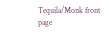Tequila/Monk front page